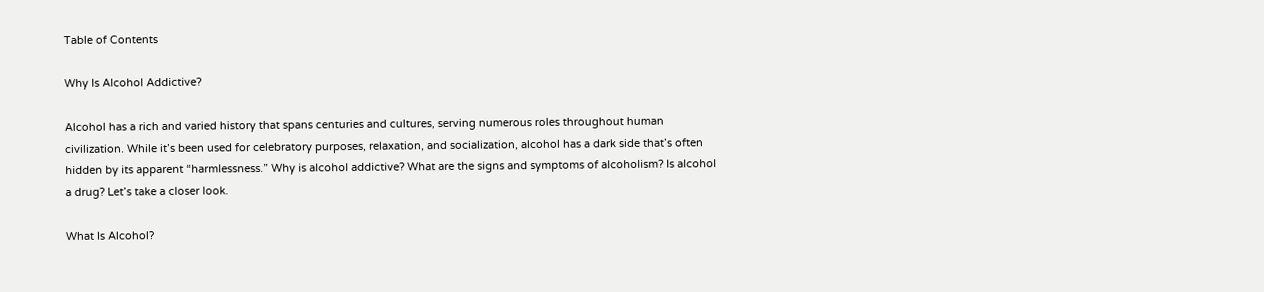Table of Contents

Why Is Alcohol Addictive?

Alcohol has a rich and varied history that spans centuries and cultures, serving numerous roles throughout human civilization. While it’s been used for celebratory purposes, relaxation, and socialization, alcohol has a dark side that’s often hidden by its apparent “harmlessness.” Why is alcohol addictive? What are the signs and symptoms of alcoholism? Is alcohol a drug? Let’s take a closer look.

What Is Alcohol?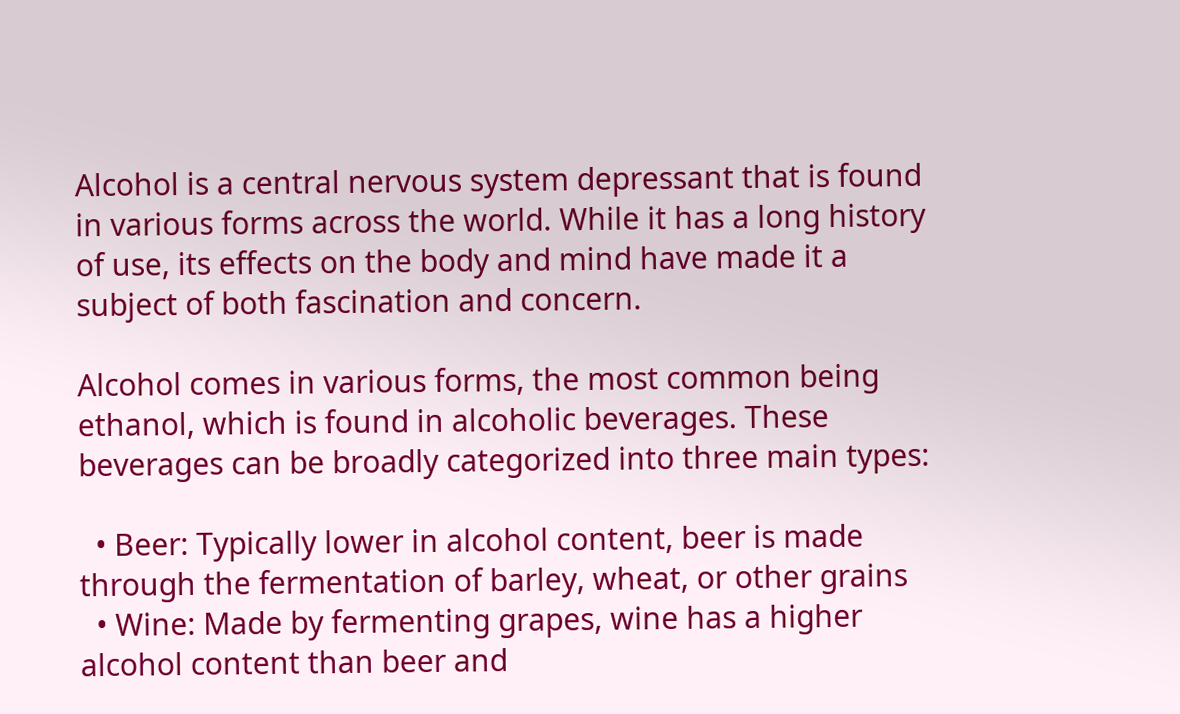Alcohol is a central nervous system depressant that is found in various forms across the world. While it has a long history of use, its effects on the body and mind have made it a subject of both fascination and concern.

Alcohol comes in various forms, the most common being ethanol, which is found in alcoholic beverages. These beverages can be broadly categorized into three main types:

  • Beer: Typically lower in alcohol content, beer is made through the fermentation of barley, wheat, or other grains
  • Wine: Made by fermenting grapes, wine has a higher alcohol content than beer and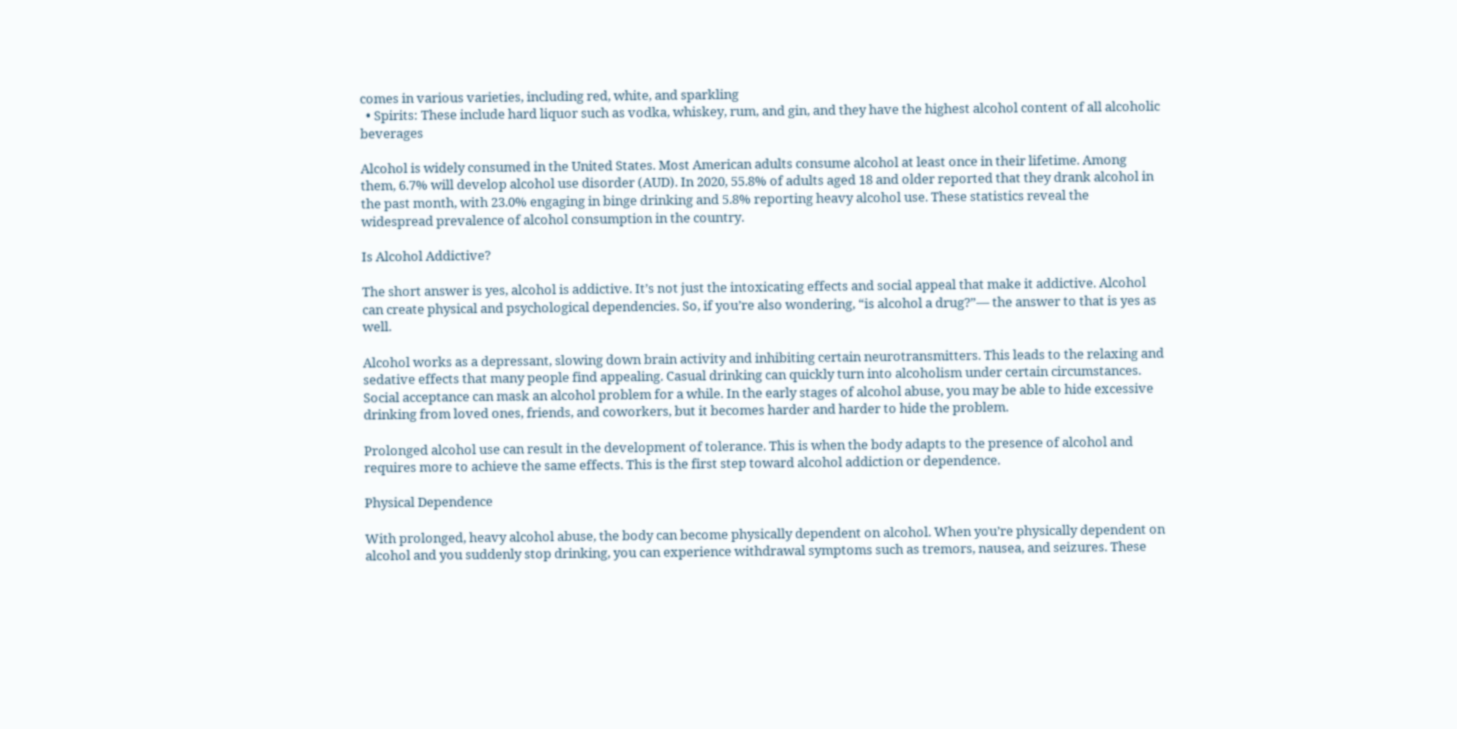comes in various varieties, including red, white, and sparkling
  • Spirits: These include hard liquor such as vodka, whiskey, rum, and gin, and they have the highest alcohol content of all alcoholic beverages

Alcohol is widely consumed in the United States. Most American adults consume alcohol at least once in their lifetime. Among them, 6.7% will develop alcohol use disorder (AUD). In 2020, 55.8% of adults aged 18 and older reported that they drank alcohol in the past month, with 23.0% engaging in binge drinking and 5.8% reporting heavy alcohol use. These statistics reveal the widespread prevalence of alcohol consumption in the country.

Is Alcohol Addictive?

The short answer is yes, alcohol is addictive. It’s not just the intoxicating effects and social appeal that make it addictive. Alcohol can create physical and psychological dependencies. So, if you’re also wondering, “is alcohol a drug?”— the answer to that is yes as well.

Alcohol works as a depressant, slowing down brain activity and inhibiting certain neurotransmitters. This leads to the relaxing and sedative effects that many people find appealing. Casual drinking can quickly turn into alcoholism under certain circumstances. Social acceptance can mask an alcohol problem for a while. In the early stages of alcohol abuse, you may be able to hide excessive drinking from loved ones, friends, and coworkers, but it becomes harder and harder to hide the problem.

Prolonged alcohol use can result in the development of tolerance. This is when the body adapts to the presence of alcohol and requires more to achieve the same effects. This is the first step toward alcohol addiction or dependence.

Physical Dependence

With prolonged, heavy alcohol abuse, the body can become physically dependent on alcohol. When you’re physically dependent on alcohol and you suddenly stop drinking, you can experience withdrawal symptoms such as tremors, nausea, and seizures. These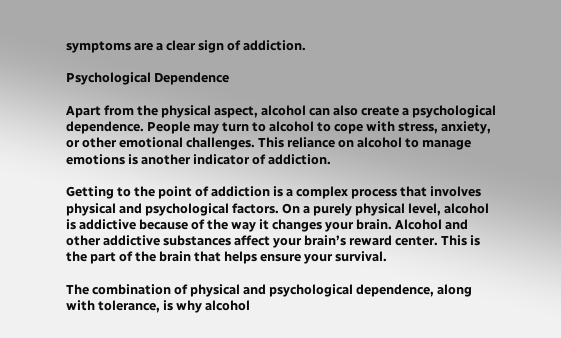symptoms are a clear sign of addiction.

Psychological Dependence

Apart from the physical aspect, alcohol can also create a psychological dependence. People may turn to alcohol to cope with stress, anxiety, or other emotional challenges. This reliance on alcohol to manage emotions is another indicator of addiction.

Getting to the point of addiction is a complex process that involves physical and psychological factors. On a purely physical level, alcohol is addictive because of the way it changes your brain. Alcohol and other addictive substances affect your brain’s reward center. This is the part of the brain that helps ensure your survival.

The combination of physical and psychological dependence, along with tolerance, is why alcohol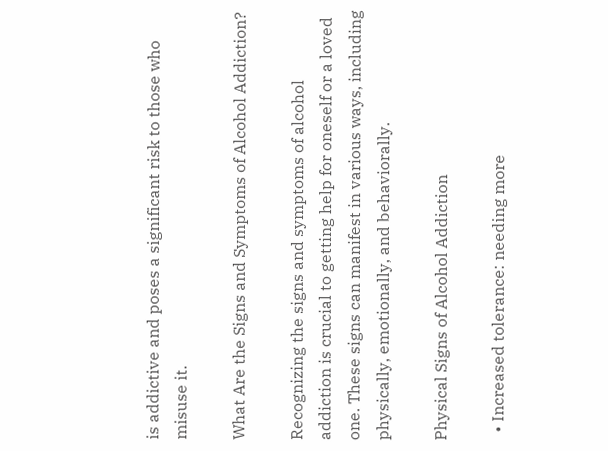is addictive and poses a significant risk to those who misuse it.

What Are the Signs and Symptoms of Alcohol Addiction?

Recognizing the signs and symptoms of alcohol addiction is crucial to getting help for oneself or a loved one. These signs can manifest in various ways, including physically, emotionally, and behaviorally.

Physical Signs of Alcohol Addiction

  • Increased tolerance: needing more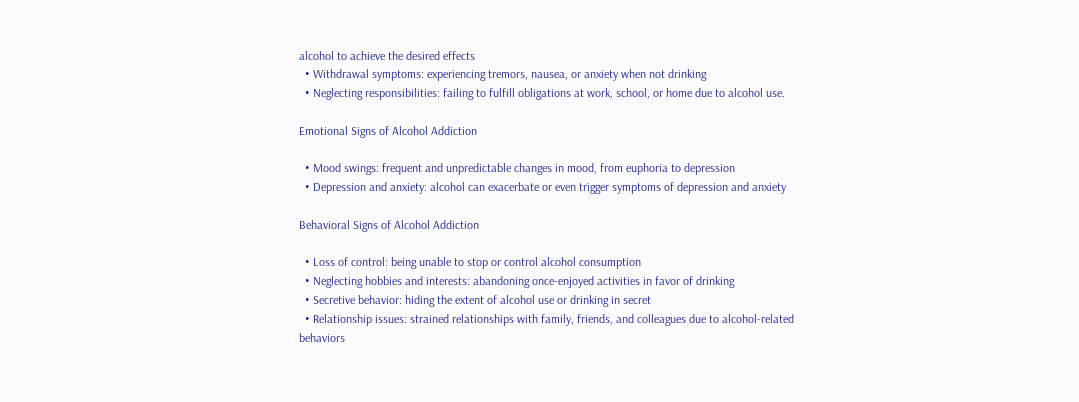alcohol to achieve the desired effects
  • Withdrawal symptoms: experiencing tremors, nausea, or anxiety when not drinking
  • Neglecting responsibilities: failing to fulfill obligations at work, school, or home due to alcohol use.

Emotional Signs of Alcohol Addiction

  • Mood swings: frequent and unpredictable changes in mood, from euphoria to depression
  • Depression and anxiety: alcohol can exacerbate or even trigger symptoms of depression and anxiety

Behavioral Signs of Alcohol Addiction

  • Loss of control: being unable to stop or control alcohol consumption
  • Neglecting hobbies and interests: abandoning once-enjoyed activities in favor of drinking
  • Secretive behavior: hiding the extent of alcohol use or drinking in secret
  • Relationship issues: strained relationships with family, friends, and colleagues due to alcohol-related behaviors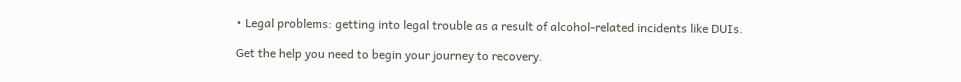• Legal problems: getting into legal trouble as a result of alcohol-related incidents like DUIs.

Get the help you need to begin your journey to recovery.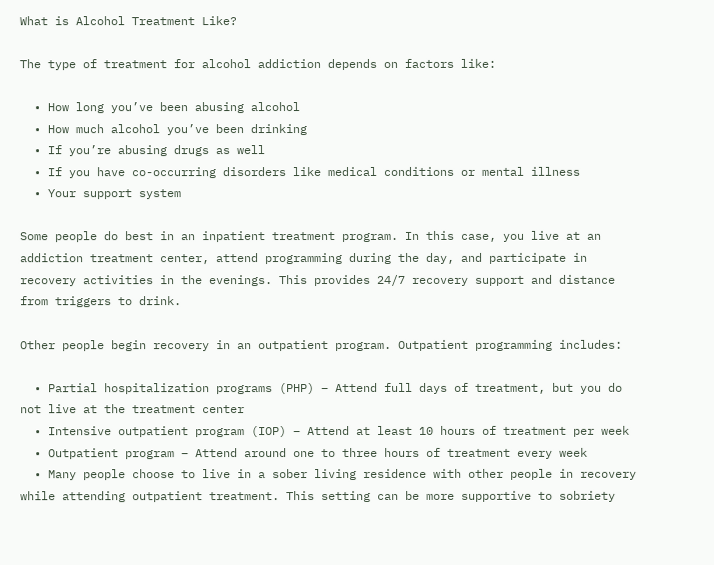What is Alcohol Treatment Like?

The type of treatment for alcohol addiction depends on factors like:

  • How long you’ve been abusing alcohol
  • How much alcohol you’ve been drinking
  • If you’re abusing drugs as well
  • If you have co-occurring disorders like medical conditions or mental illness
  • Your support system

Some people do best in an inpatient treatment program. In this case, you live at an addiction treatment center, attend programming during the day, and participate in recovery activities in the evenings. This provides 24/7 recovery support and distance from triggers to drink.

Other people begin recovery in an outpatient program. Outpatient programming includes:

  • Partial hospitalization programs (PHP) – Attend full days of treatment, but you do not live at the treatment center
  • Intensive outpatient program (IOP) – Attend at least 10 hours of treatment per week
  • Outpatient program – Attend around one to three hours of treatment every week
  • Many people choose to live in a sober living residence with other people in recovery while attending outpatient treatment. This setting can be more supportive to sobriety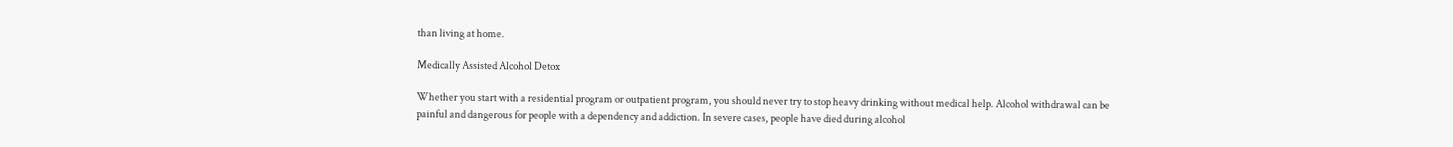than living at home.

Medically Assisted Alcohol Detox

Whether you start with a residential program or outpatient program, you should never try to stop heavy drinking without medical help. Alcohol withdrawal can be painful and dangerous for people with a dependency and addiction. In severe cases, people have died during alcohol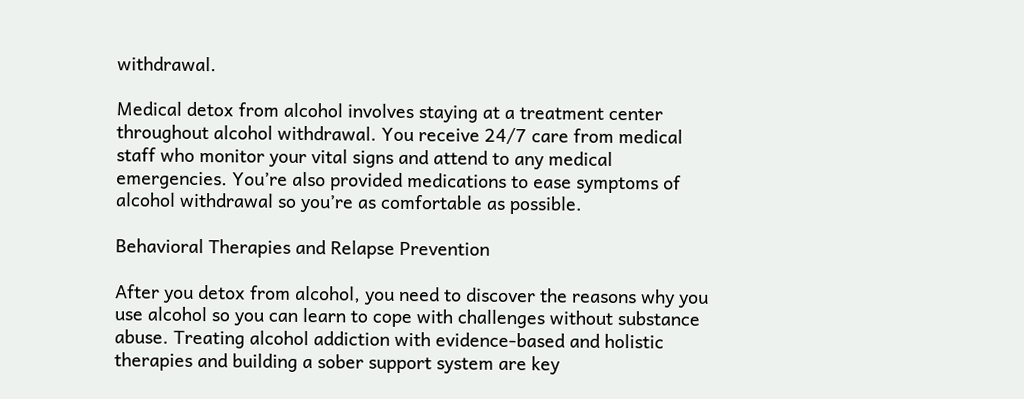withdrawal.

Medical detox from alcohol involves staying at a treatment center throughout alcohol withdrawal. You receive 24/7 care from medical staff who monitor your vital signs and attend to any medical emergencies. You’re also provided medications to ease symptoms of alcohol withdrawal so you’re as comfortable as possible.

Behavioral Therapies and Relapse Prevention

After you detox from alcohol, you need to discover the reasons why you use alcohol so you can learn to cope with challenges without substance abuse. Treating alcohol addiction with evidence-based and holistic therapies and building a sober support system are key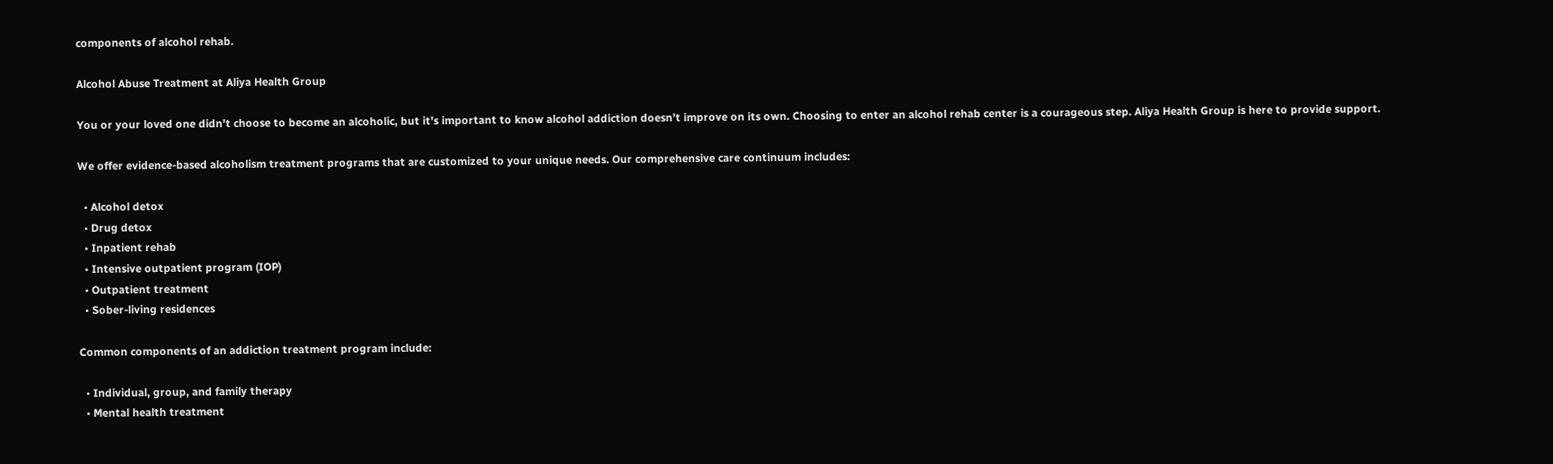components of alcohol rehab.

Alcohol Abuse Treatment at Aliya Health Group

You or your loved one didn’t choose to become an alcoholic, but it’s important to know alcohol addiction doesn’t improve on its own. Choosing to enter an alcohol rehab center is a courageous step. Aliya Health Group is here to provide support.

We offer evidence-based alcoholism treatment programs that are customized to your unique needs. Our comprehensive care continuum includes:

  • Alcohol detox
  • Drug detox
  • Inpatient rehab
  • Intensive outpatient program (IOP)
  • Outpatient treatment
  • Sober-living residences

Common components of an addiction treatment program include:

  • Individual, group, and family therapy
  • Mental health treatment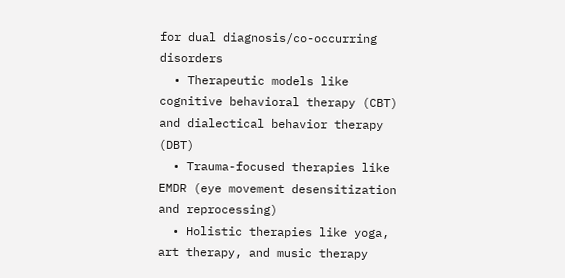for dual diagnosis/co-occurring disorders
  • Therapeutic models like cognitive behavioral therapy (CBT) and dialectical behavior therapy (DBT)
  • Trauma-focused therapies like EMDR (eye movement desensitization and reprocessing)
  • Holistic therapies like yoga, art therapy, and music therapy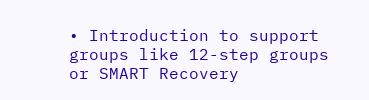• Introduction to support groups like 12-step groups or SMART Recovery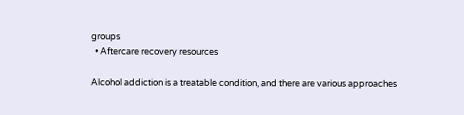groups
  • Aftercare recovery resources

Alcohol addiction is a treatable condition, and there are various approaches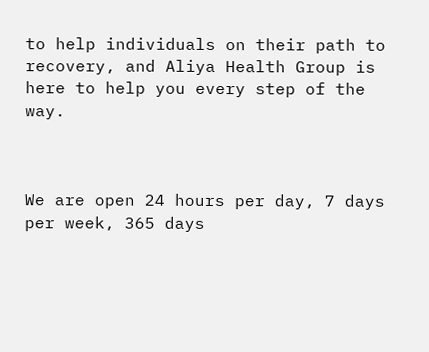to help individuals on their path to recovery, and Aliya Health Group is here to help you every step of the way.



We are open 24 hours per day, 7 days per week, 365 days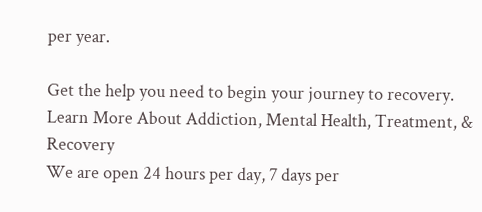per year.

Get the help you need to begin your journey to recovery.
Learn More About Addiction, Mental Health, Treatment, & Recovery
We are open 24 hours per day, 7 days per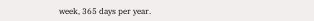week, 365 days per year.